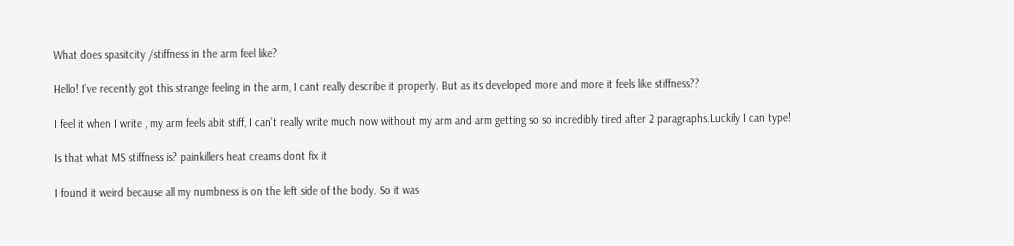What does spasitcity /stiffness in the arm feel like?

Hello! I’ve recently got this strange feeling in the arm, I cant really describe it properly. But as its developed more and more it feels like stiffness??

I feel it when I write , my arm feels abit stiff, I can’t really write much now without my arm and arm getting so so incredibly tired after 2 paragraphs.Luckily I can type!

Is that what MS stiffness is? painkillers heat creams dont fix it

I found it weird because all my numbness is on the left side of the body. So it was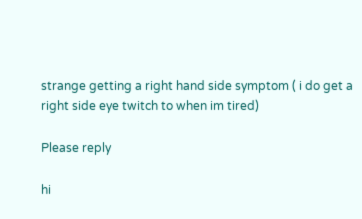strange getting a right hand side symptom ( i do get a right side eye twitch to when im tired)

Please reply

hi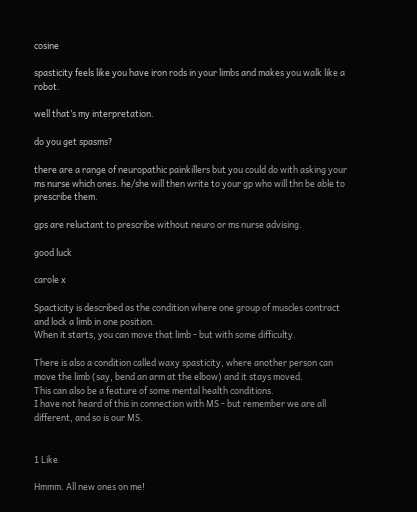cosine

spasticity feels like you have iron rods in your limbs and makes you walk like a robot.

well that’s my interpretation.

do you get spasms?

there are a range of neuropathic painkillers but you could do with asking your ms nurse which ones. he/she will then write to your gp who will thn be able to prescribe them.

gps are reluctant to prescribe without neuro or ms nurse advising.

good luck

carole x

Spacticity is described as the condition where one group of muscles contract and lock a limb in one position.
When it starts, you can move that limb - but with some difficulty.

There is also a condition called waxy spasticity, where another person can move the limb (say, bend an arm at the elbow) and it stays moved.
This can also be a feature of some mental health conditions.
I have not heard of this in connection with MS - but remember we are all different, and so is our MS.


1 Like

Hmmm. All new ones on me!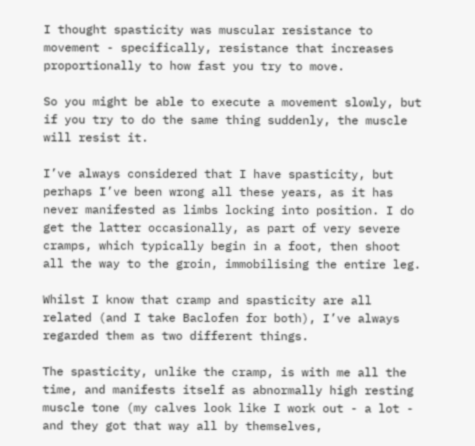I thought spasticity was muscular resistance to movement - specifically, resistance that increases proportionally to how fast you try to move.

So you might be able to execute a movement slowly, but if you try to do the same thing suddenly, the muscle will resist it.

I’ve always considered that I have spasticity, but perhaps I’ve been wrong all these years, as it has never manifested as limbs locking into position. I do get the latter occasionally, as part of very severe cramps, which typically begin in a foot, then shoot all the way to the groin, immobilising the entire leg.

Whilst I know that cramp and spasticity are all related (and I take Baclofen for both), I’ve always regarded them as two different things.

The spasticity, unlike the cramp, is with me all the time, and manifests itself as abnormally high resting muscle tone (my calves look like I work out - a lot - and they got that way all by themselves,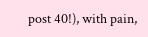post 40!), with pain,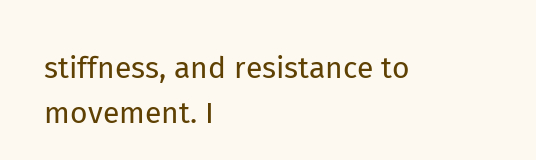stiffness, and resistance to movement. I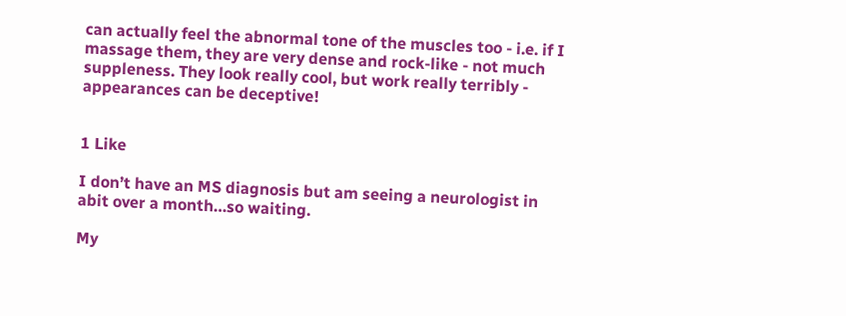can actually feel the abnormal tone of the muscles too - i.e. if I massage them, they are very dense and rock-like - not much suppleness. They look really cool, but work really terribly - appearances can be deceptive!


1 Like

I don’t have an MS diagnosis but am seeing a neurologist in abit over a month…so waiting.

My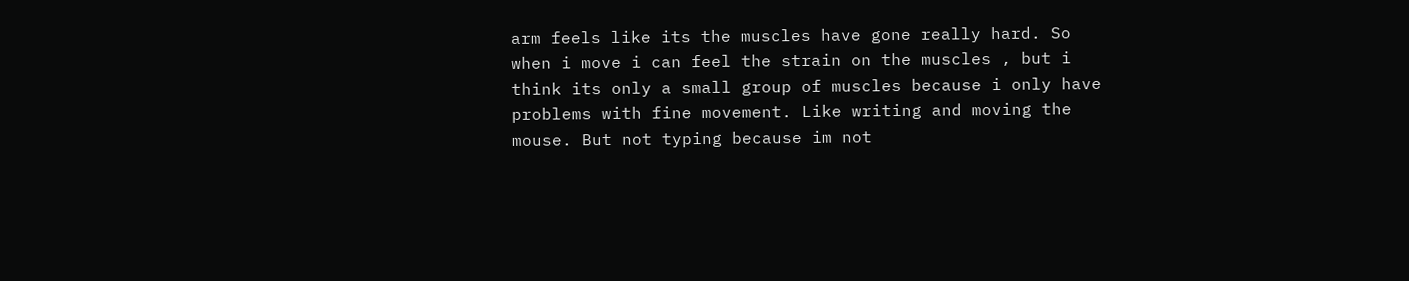arm feels like its the muscles have gone really hard. So when i move i can feel the strain on the muscles , but i think its only a small group of muscles because i only have problems with fine movement. Like writing and moving the mouse. But not typing because im not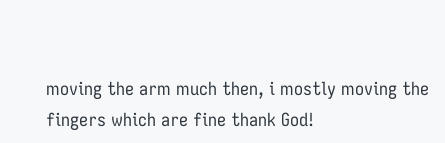moving the arm much then, i mostly moving the fingers which are fine thank God!